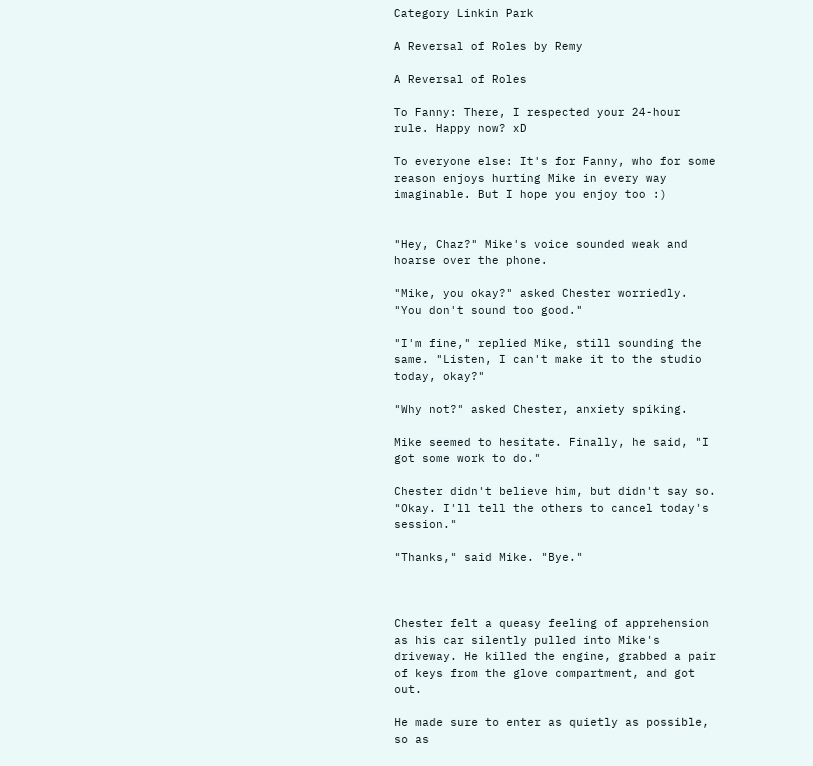Category Linkin Park

A Reversal of Roles by Remy

A Reversal of Roles

To Fanny: There, I respected your 24-hour rule. Happy now? xD

To everyone else: It's for Fanny, who for some reason enjoys hurting Mike in every way imaginable. But I hope you enjoy too :)


"Hey, Chaz?" Mike's voice sounded weak and hoarse over the phone.

"Mike, you okay?" asked Chester worriedly. "You don't sound too good."

"I'm fine," replied Mike, still sounding the same. "Listen, I can't make it to the studio today, okay?"

"Why not?" asked Chester, anxiety spiking.

Mike seemed to hesitate. Finally, he said, "I got some work to do."

Chester didn't believe him, but didn't say so. "Okay. I'll tell the others to cancel today's session."

"Thanks," said Mike. "Bye."



Chester felt a queasy feeling of apprehension as his car silently pulled into Mike's driveway. He killed the engine, grabbed a pair of keys from the glove compartment, and got out.

He made sure to enter as quietly as possible, so as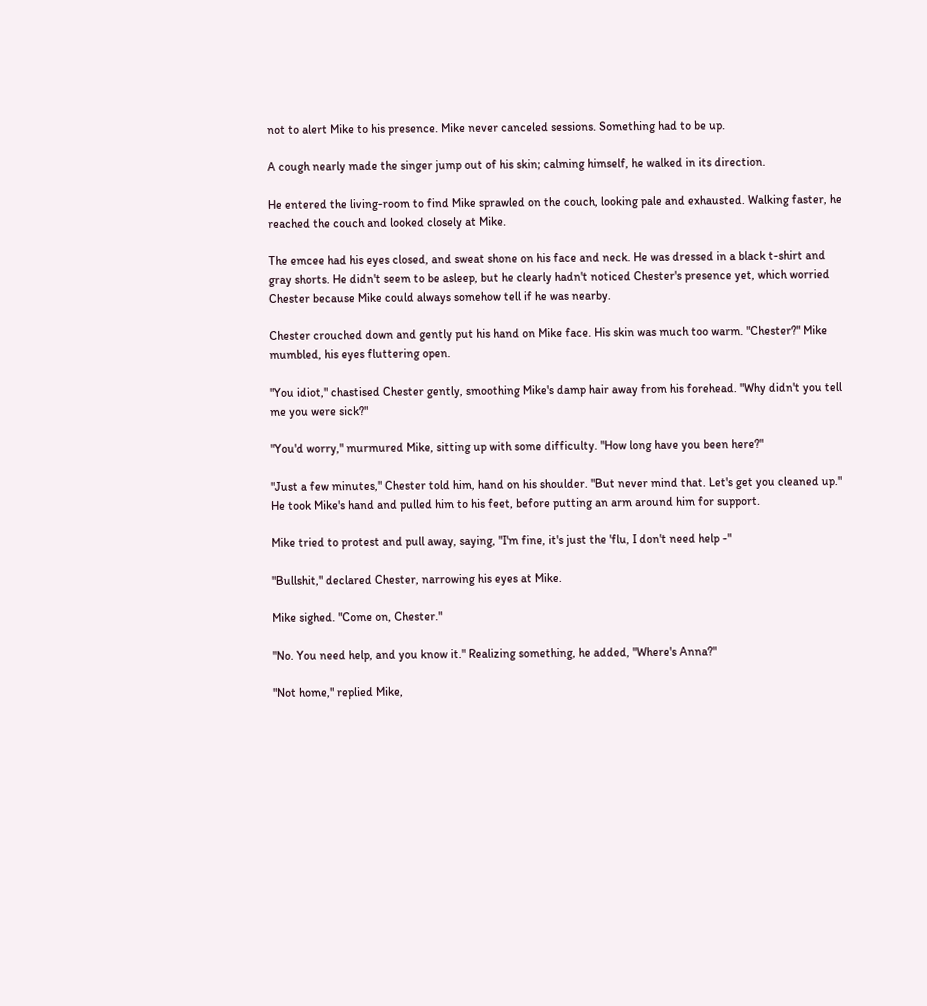not to alert Mike to his presence. Mike never canceled sessions. Something had to be up.

A cough nearly made the singer jump out of his skin; calming himself, he walked in its direction.

He entered the living-room to find Mike sprawled on the couch, looking pale and exhausted. Walking faster, he reached the couch and looked closely at Mike.

The emcee had his eyes closed, and sweat shone on his face and neck. He was dressed in a black t-shirt and gray shorts. He didn't seem to be asleep, but he clearly hadn't noticed Chester's presence yet, which worried Chester because Mike could always somehow tell if he was nearby.

Chester crouched down and gently put his hand on Mike face. His skin was much too warm. "Chester?" Mike mumbled, his eyes fluttering open.

"You idiot," chastised Chester gently, smoothing Mike's damp hair away from his forehead. "Why didn't you tell me you were sick?"

"You'd worry," murmured Mike, sitting up with some difficulty. "How long have you been here?"

"Just a few minutes," Chester told him, hand on his shoulder. "But never mind that. Let's get you cleaned up." He took Mike's hand and pulled him to his feet, before putting an arm around him for support.

Mike tried to protest and pull away, saying, "I'm fine, it's just the 'flu, I don't need help -"

"Bullshit," declared Chester, narrowing his eyes at Mike.

Mike sighed. "Come on, Chester."

"No. You need help, and you know it." Realizing something, he added, "Where's Anna?"

"Not home," replied Mike,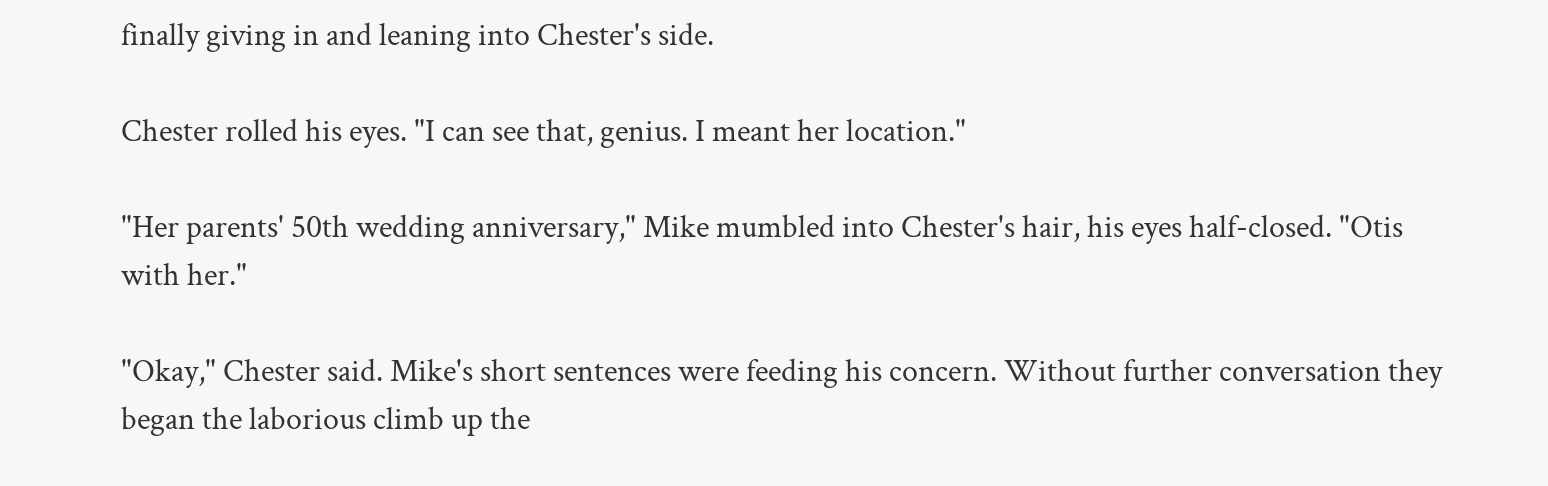finally giving in and leaning into Chester's side.

Chester rolled his eyes. "I can see that, genius. I meant her location."

"Her parents' 50th wedding anniversary," Mike mumbled into Chester's hair, his eyes half-closed. "Otis with her."

"Okay," Chester said. Mike's short sentences were feeding his concern. Without further conversation they began the laborious climb up the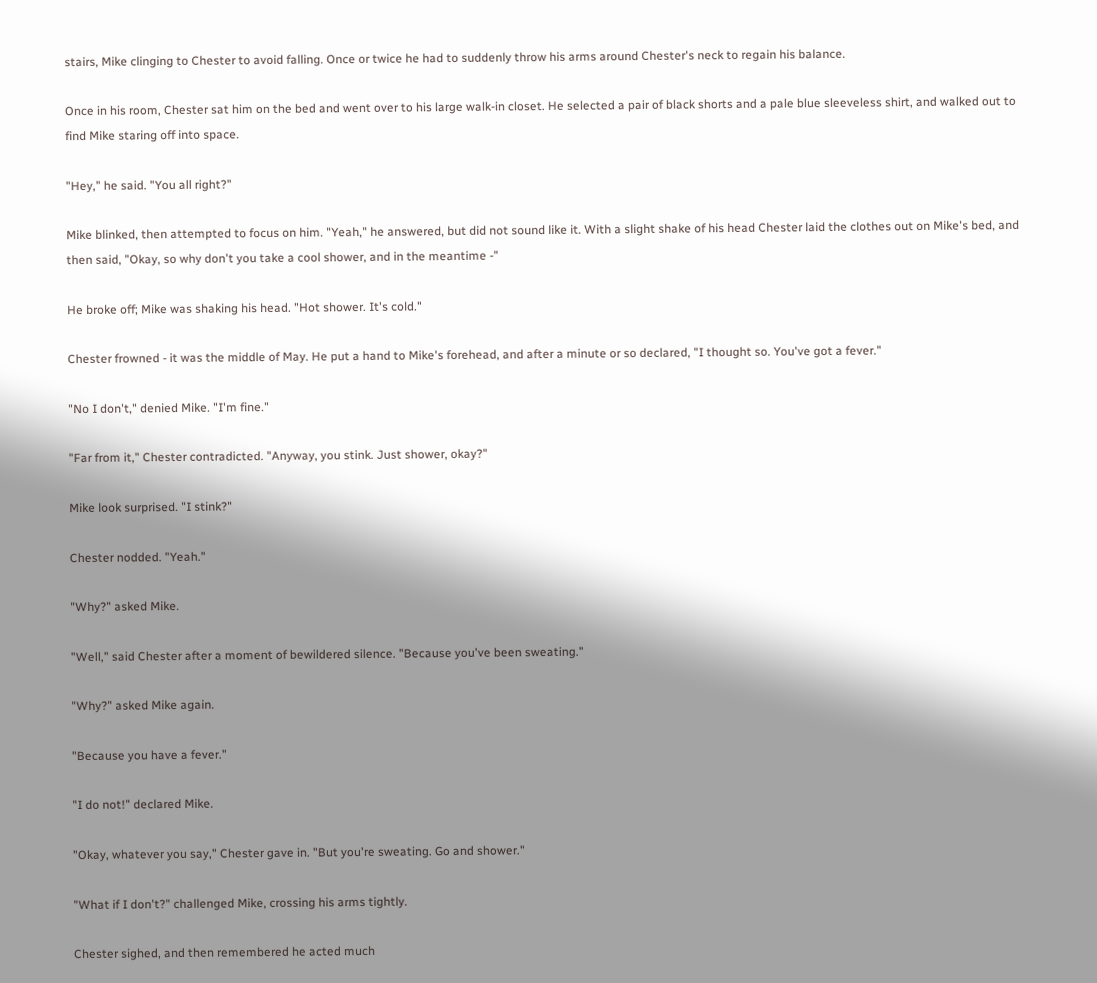stairs, Mike clinging to Chester to avoid falling. Once or twice he had to suddenly throw his arms around Chester's neck to regain his balance.

Once in his room, Chester sat him on the bed and went over to his large walk-in closet. He selected a pair of black shorts and a pale blue sleeveless shirt, and walked out to find Mike staring off into space.

"Hey," he said. "You all right?"

Mike blinked, then attempted to focus on him. "Yeah," he answered, but did not sound like it. With a slight shake of his head Chester laid the clothes out on Mike's bed, and then said, "Okay, so why don't you take a cool shower, and in the meantime -"

He broke off; Mike was shaking his head. "Hot shower. It's cold."

Chester frowned - it was the middle of May. He put a hand to Mike's forehead, and after a minute or so declared, "I thought so. You've got a fever."

"No I don't," denied Mike. "I'm fine."

"Far from it," Chester contradicted. "Anyway, you stink. Just shower, okay?"

Mike look surprised. "I stink?"

Chester nodded. "Yeah."

"Why?" asked Mike.

"Well," said Chester after a moment of bewildered silence. "Because you've been sweating."

"Why?" asked Mike again.

"Because you have a fever."

"I do not!" declared Mike.

"Okay, whatever you say," Chester gave in. "But you're sweating. Go and shower."

"What if I don't?" challenged Mike, crossing his arms tightly.

Chester sighed, and then remembered he acted much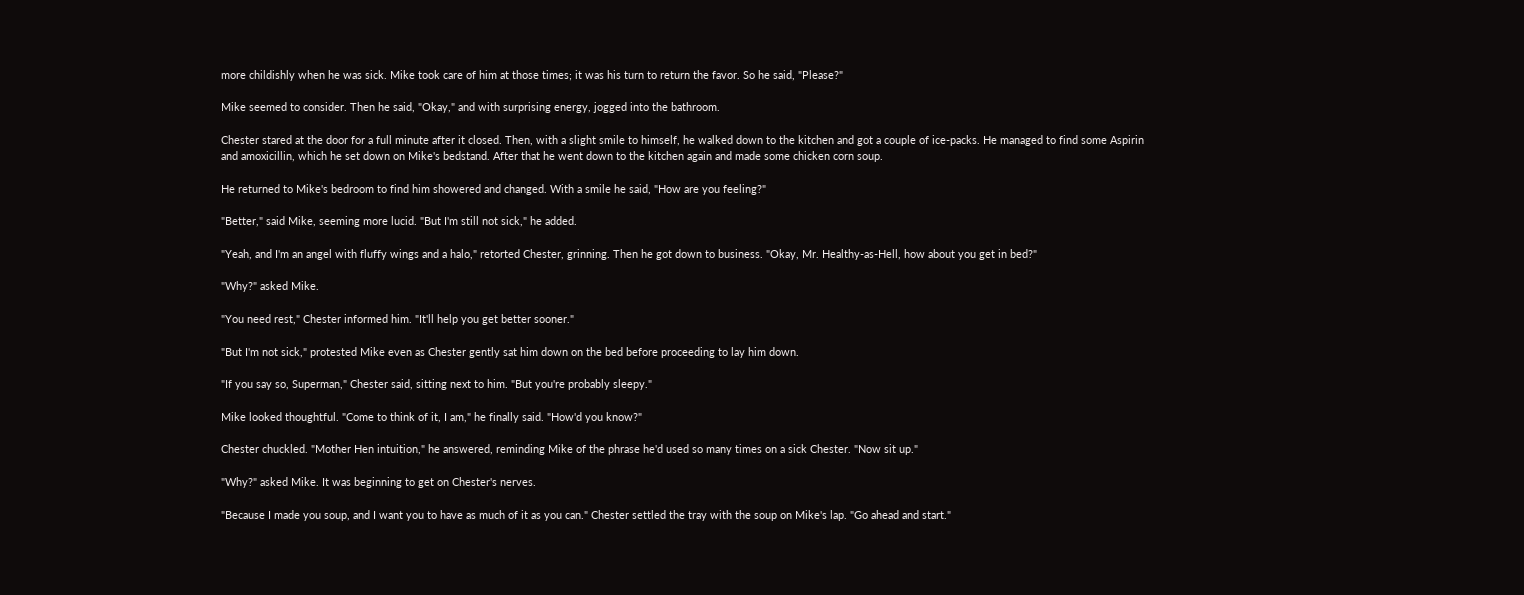more childishly when he was sick. Mike took care of him at those times; it was his turn to return the favor. So he said, "Please?"

Mike seemed to consider. Then he said, "Okay," and with surprising energy, jogged into the bathroom.

Chester stared at the door for a full minute after it closed. Then, with a slight smile to himself, he walked down to the kitchen and got a couple of ice-packs. He managed to find some Aspirin and amoxicillin, which he set down on Mike's bedstand. After that he went down to the kitchen again and made some chicken corn soup.

He returned to Mike's bedroom to find him showered and changed. With a smile he said, "How are you feeling?"

"Better," said Mike, seeming more lucid. "But I'm still not sick," he added.

"Yeah, and I'm an angel with fluffy wings and a halo," retorted Chester, grinning. Then he got down to business. "Okay, Mr. Healthy-as-Hell, how about you get in bed?"

"Why?" asked Mike.

"You need rest," Chester informed him. "It'll help you get better sooner."

"But I'm not sick," protested Mike even as Chester gently sat him down on the bed before proceeding to lay him down.

"If you say so, Superman," Chester said, sitting next to him. "But you're probably sleepy."

Mike looked thoughtful. "Come to think of it, I am," he finally said. "How'd you know?"

Chester chuckled. "Mother Hen intuition," he answered, reminding Mike of the phrase he'd used so many times on a sick Chester. "Now sit up."

"Why?" asked Mike. It was beginning to get on Chester's nerves.

"Because I made you soup, and I want you to have as much of it as you can." Chester settled the tray with the soup on Mike's lap. "Go ahead and start."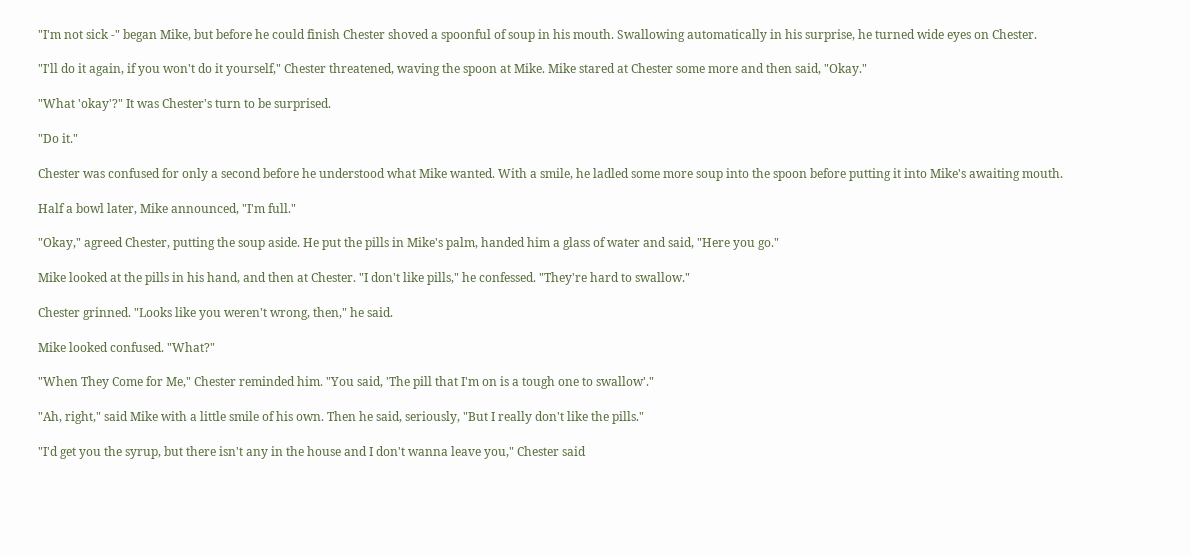"I'm not sick -" began Mike, but before he could finish Chester shoved a spoonful of soup in his mouth. Swallowing automatically in his surprise, he turned wide eyes on Chester.

"I'll do it again, if you won't do it yourself," Chester threatened, waving the spoon at Mike. Mike stared at Chester some more and then said, "Okay."

"What 'okay'?" It was Chester's turn to be surprised.

"Do it."

Chester was confused for only a second before he understood what Mike wanted. With a smile, he ladled some more soup into the spoon before putting it into Mike's awaiting mouth.

Half a bowl later, Mike announced, "I'm full."

"Okay," agreed Chester, putting the soup aside. He put the pills in Mike's palm, handed him a glass of water and said, "Here you go."

Mike looked at the pills in his hand, and then at Chester. "I don't like pills," he confessed. "They're hard to swallow."

Chester grinned. "Looks like you weren't wrong, then," he said.

Mike looked confused. "What?"

"When They Come for Me," Chester reminded him. "You said, 'The pill that I'm on is a tough one to swallow'."

"Ah, right," said Mike with a little smile of his own. Then he said, seriously, "But I really don't like the pills."

"I'd get you the syrup, but there isn't any in the house and I don't wanna leave you," Chester said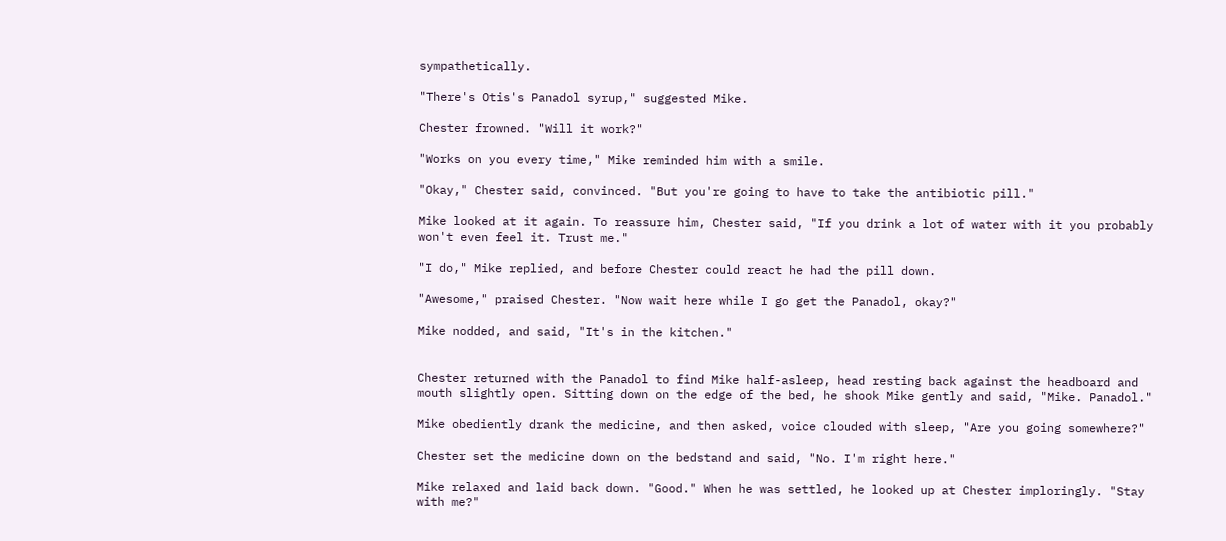sympathetically.

"There's Otis's Panadol syrup," suggested Mike.

Chester frowned. "Will it work?"

"Works on you every time," Mike reminded him with a smile.

"Okay," Chester said, convinced. "But you're going to have to take the antibiotic pill."

Mike looked at it again. To reassure him, Chester said, "If you drink a lot of water with it you probably won't even feel it. Trust me."

"I do," Mike replied, and before Chester could react he had the pill down.

"Awesome," praised Chester. "Now wait here while I go get the Panadol, okay?"

Mike nodded, and said, "It's in the kitchen."


Chester returned with the Panadol to find Mike half-asleep, head resting back against the headboard and mouth slightly open. Sitting down on the edge of the bed, he shook Mike gently and said, "Mike. Panadol."

Mike obediently drank the medicine, and then asked, voice clouded with sleep, "Are you going somewhere?"

Chester set the medicine down on the bedstand and said, "No. I'm right here."

Mike relaxed and laid back down. "Good." When he was settled, he looked up at Chester imploringly. "Stay with me?"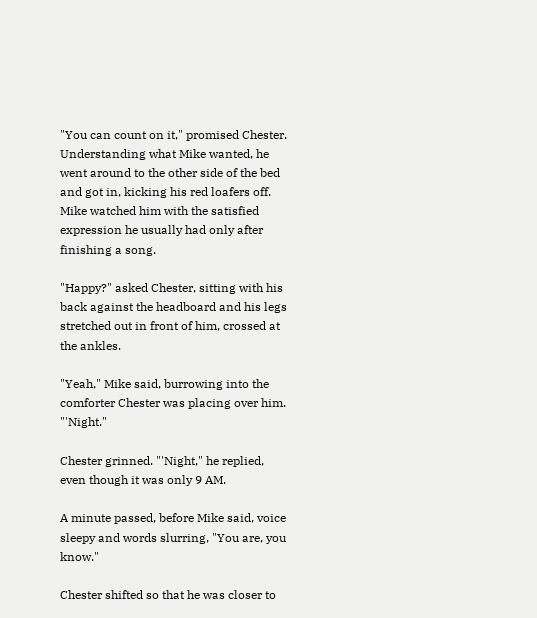"You can count on it," promised Chester. Understanding what Mike wanted, he went around to the other side of the bed and got in, kicking his red loafers off. Mike watched him with the satisfied expression he usually had only after finishing a song.

"Happy?" asked Chester, sitting with his back against the headboard and his legs stretched out in front of him, crossed at the ankles.

"Yeah," Mike said, burrowing into the comforter Chester was placing over him. "'Night."

Chester grinned. "'Night," he replied, even though it was only 9 AM.

A minute passed, before Mike said, voice sleepy and words slurring, "You are, you know."

Chester shifted so that he was closer to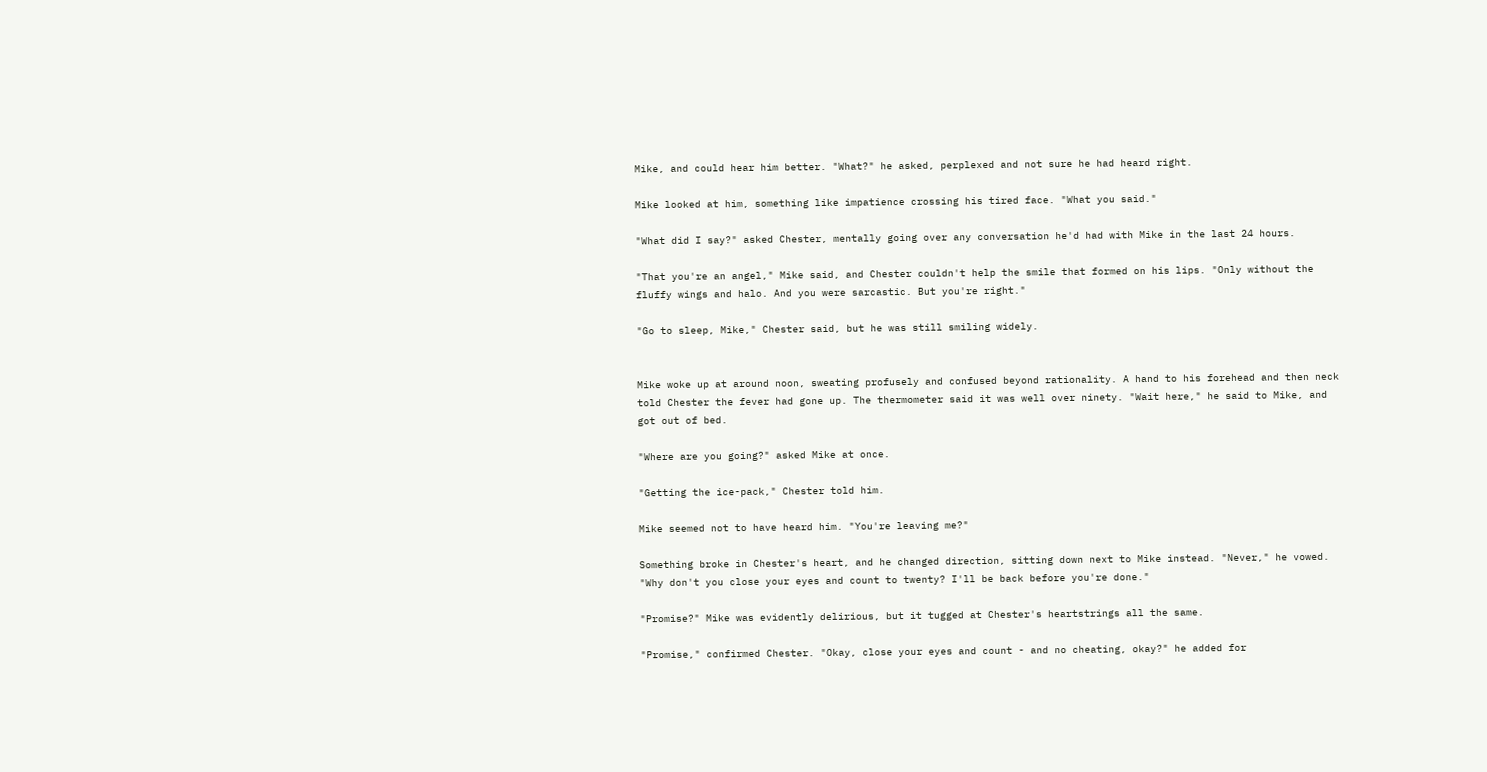Mike, and could hear him better. "What?" he asked, perplexed and not sure he had heard right.

Mike looked at him, something like impatience crossing his tired face. "What you said."

"What did I say?" asked Chester, mentally going over any conversation he'd had with Mike in the last 24 hours.

"That you're an angel," Mike said, and Chester couldn't help the smile that formed on his lips. "Only without the fluffy wings and halo. And you were sarcastic. But you're right."

"Go to sleep, Mike," Chester said, but he was still smiling widely.


Mike woke up at around noon, sweating profusely and confused beyond rationality. A hand to his forehead and then neck told Chester the fever had gone up. The thermometer said it was well over ninety. "Wait here," he said to Mike, and got out of bed.

"Where are you going?" asked Mike at once.

"Getting the ice-pack," Chester told him.

Mike seemed not to have heard him. "You're leaving me?"

Something broke in Chester's heart, and he changed direction, sitting down next to Mike instead. "Never," he vowed. "Why don't you close your eyes and count to twenty? I'll be back before you're done."

"Promise?" Mike was evidently delirious, but it tugged at Chester's heartstrings all the same.

"Promise," confirmed Chester. "Okay, close your eyes and count - and no cheating, okay?" he added for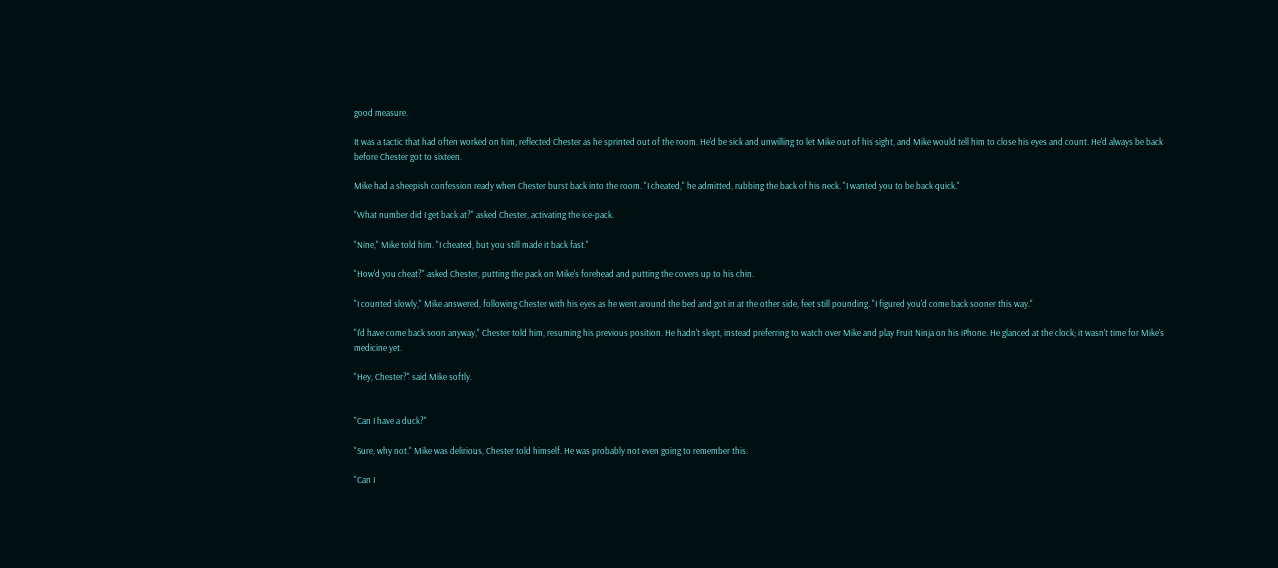good measure.

It was a tactic that had often worked on him, reflected Chester as he sprinted out of the room. He'd be sick and unwilling to let Mike out of his sight, and Mike would tell him to close his eyes and count. He'd always be back before Chester got to sixteen.

Mike had a sheepish confession ready when Chester burst back into the room. "I cheated," he admitted, rubbing the back of his neck. "I wanted you to be back quick."

"What number did I get back at?" asked Chester, activating the ice-pack.

"Nine," Mike told him. "I cheated, but you still made it back fast."

"How'd you cheat?" asked Chester, putting the pack on Mike's forehead and putting the covers up to his chin.

"I counted slowly," Mike answered, following Chester with his eyes as he went around the bed and got in at the other side, feet still pounding. "I figured you'd come back sooner this way."

"I'd have come back soon anyway," Chester told him, resuming his previous position. He hadn't slept, instead preferring to watch over Mike and play Fruit Ninja on his iPhone. He glanced at the clock; it wasn't time for Mike's medicine yet.

"Hey, Chester?" said Mike softly.


"Can I have a duck?"

"Sure, why not." Mike was delirious, Chester told himself. He was probably not even going to remember this.

"Can I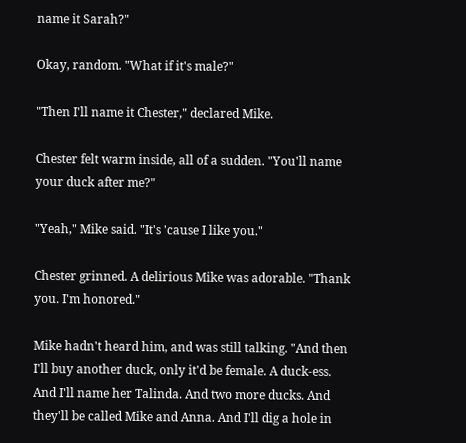name it Sarah?"

Okay, random. "What if it's male?"

"Then I'll name it Chester," declared Mike.

Chester felt warm inside, all of a sudden. "You'll name your duck after me?"

"Yeah," Mike said. "It's 'cause I like you."

Chester grinned. A delirious Mike was adorable. "Thank you. I'm honored."

Mike hadn't heard him, and was still talking. "And then I'll buy another duck, only it'd be female. A duck-ess. And I'll name her Talinda. And two more ducks. And they'll be called Mike and Anna. And I'll dig a hole in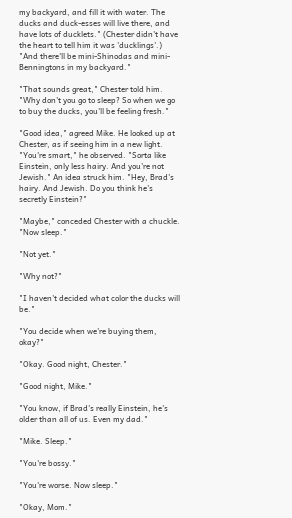my backyard, and fill it with water. The ducks and duck-esses will live there, and have lots of ducklets." (Chester didn't have the heart to tell him it was 'ducklings'.) "And there'll be mini-Shinodas and mini-Benningtons in my backyard."

"That sounds great," Chester told him. "Why don't you go to sleep? So when we go to buy the ducks, you'll be feeling fresh."

"Good idea," agreed Mike. He looked up at Chester, as if seeing him in a new light. "You're smart," he observed. "Sorta like Einstein, only less hairy. And you're not Jewish." An idea struck him. "Hey, Brad's hairy. And Jewish. Do you think he's secretly Einstein?"

"Maybe," conceded Chester with a chuckle. "Now sleep."

"Not yet."

"Why not?"

"I haven't decided what color the ducks will be."

"You decide when we're buying them, okay?"

"Okay. Good night, Chester."

"Good night, Mike."

"You know, if Brad's really Einstein, he's older than all of us. Even my dad."

"Mike. Sleep."

"You're bossy."

"You're worse. Now sleep."

"Okay, Mom."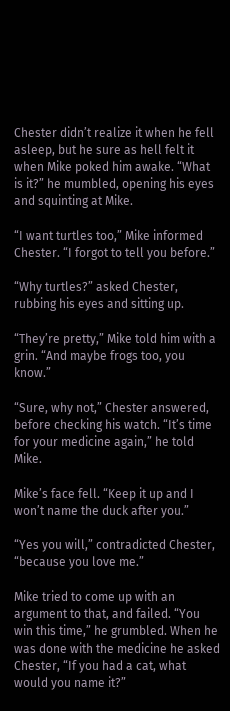Chester didn’t realize it when he fell asleep, but he sure as hell felt it when Mike poked him awake. “What is it?” he mumbled, opening his eyes and squinting at Mike.

“I want turtles too,” Mike informed Chester. “I forgot to tell you before.”

“Why turtles?” asked Chester, rubbing his eyes and sitting up.

“They’re pretty,” Mike told him with a grin. “And maybe frogs too, you know.”

“Sure, why not,” Chester answered, before checking his watch. “It’s time for your medicine again,” he told Mike.

Mike’s face fell. “Keep it up and I won’t name the duck after you.”

“Yes you will,” contradicted Chester, “because you love me.”

Mike tried to come up with an argument to that, and failed. “You win this time,” he grumbled. When he was done with the medicine he asked Chester, “If you had a cat, what would you name it?”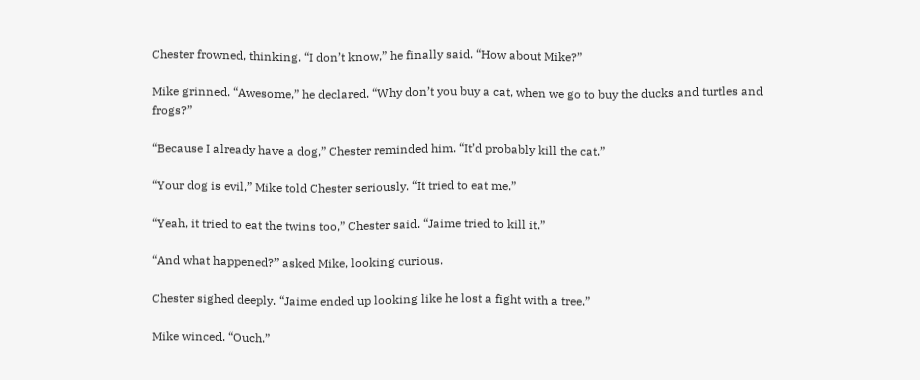Chester frowned, thinking. “I don’t know,” he finally said. “How about Mike?”

Mike grinned. “Awesome,” he declared. “Why don’t you buy a cat, when we go to buy the ducks and turtles and frogs?”

“Because I already have a dog,” Chester reminded him. “It’d probably kill the cat.”

“Your dog is evil,” Mike told Chester seriously. “It tried to eat me.”

“Yeah, it tried to eat the twins too,” Chester said. “Jaime tried to kill it.”

“And what happened?” asked Mike, looking curious.

Chester sighed deeply. “Jaime ended up looking like he lost a fight with a tree.”

Mike winced. “Ouch.”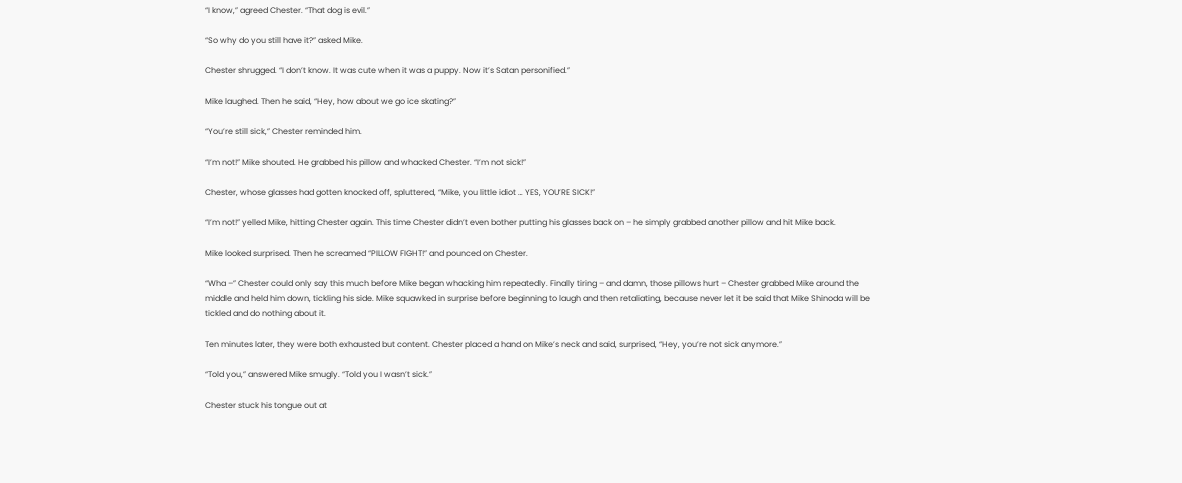“I know,” agreed Chester. “That dog is evil.”

“So why do you still have it?” asked Mike.

Chester shrugged. “I don’t know. It was cute when it was a puppy. Now it’s Satan personified.”

Mike laughed. Then he said, “Hey, how about we go ice skating?”

“You’re still sick,” Chester reminded him.

“I’m not!” Mike shouted. He grabbed his pillow and whacked Chester. “I’m not sick!”

Chester, whose glasses had gotten knocked off, spluttered, “Mike, you little idiot … YES, YOU’RE SICK!”

“I’m not!” yelled Mike, hitting Chester again. This time Chester didn’t even bother putting his glasses back on – he simply grabbed another pillow and hit Mike back.

Mike looked surprised. Then he screamed “PILLOW FIGHT!” and pounced on Chester.

“Wha –” Chester could only say this much before Mike began whacking him repeatedly. Finally tiring – and damn, those pillows hurt – Chester grabbed Mike around the middle and held him down, tickling his side. Mike squawked in surprise before beginning to laugh and then retaliating, because never let it be said that Mike Shinoda will be tickled and do nothing about it.

Ten minutes later, they were both exhausted but content. Chester placed a hand on Mike’s neck and said, surprised, “Hey, you’re not sick anymore.”

“Told you,” answered Mike smugly. “Told you I wasn’t sick.”

Chester stuck his tongue out at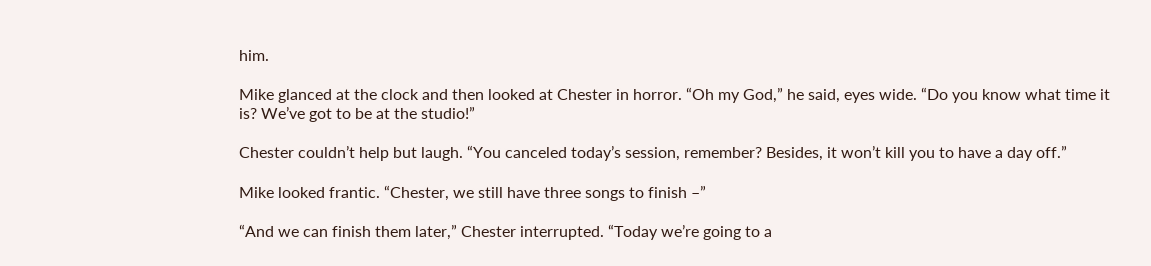him.

Mike glanced at the clock and then looked at Chester in horror. “Oh my God,” he said, eyes wide. “Do you know what time it is? We’ve got to be at the studio!”

Chester couldn’t help but laugh. “You canceled today’s session, remember? Besides, it won’t kill you to have a day off.”

Mike looked frantic. “Chester, we still have three songs to finish –”

“And we can finish them later,” Chester interrupted. “Today we’re going to a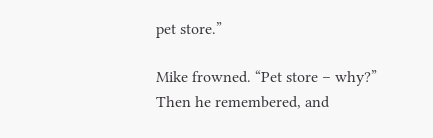pet store.”

Mike frowned. “Pet store – why?” Then he remembered, and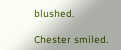blushed.

Chester smiled.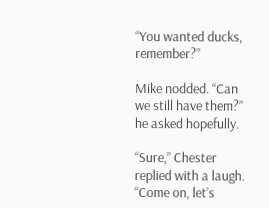“You wanted ducks, remember?”

Mike nodded. “Can we still have them?” he asked hopefully.

“Sure,” Chester replied with a laugh. “Come on, let’s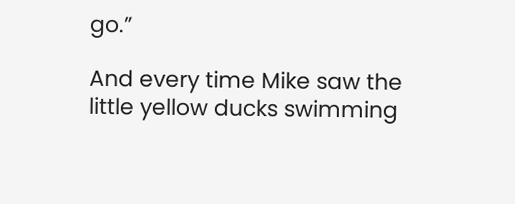go.”

And every time Mike saw the little yellow ducks swimming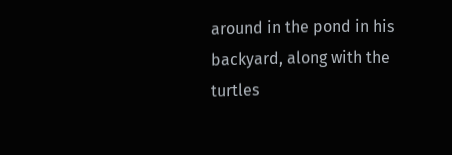around in the pond in his backyard, along with the turtles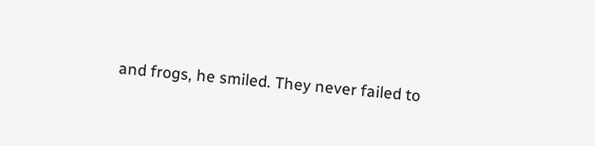and frogs, he smiled. They never failed to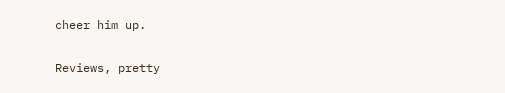cheer him up.


Reviews, pretty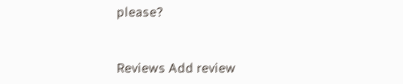please?


Reviews Add review